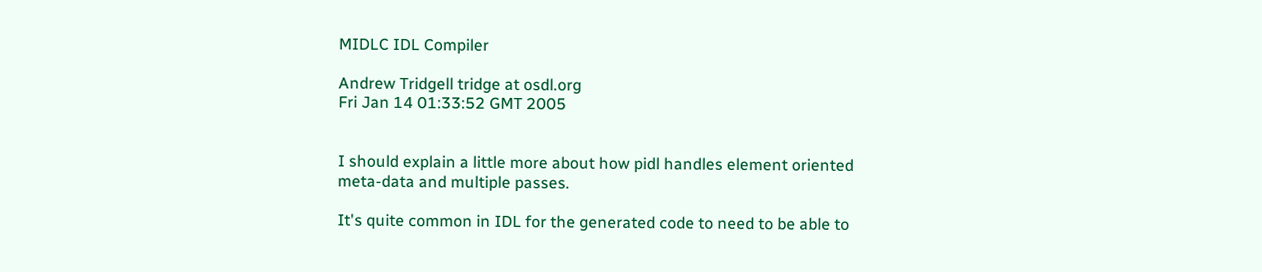MIDLC IDL Compiler

Andrew Tridgell tridge at osdl.org
Fri Jan 14 01:33:52 GMT 2005


I should explain a little more about how pidl handles element oriented
meta-data and multiple passes.

It's quite common in IDL for the generated code to need to be able to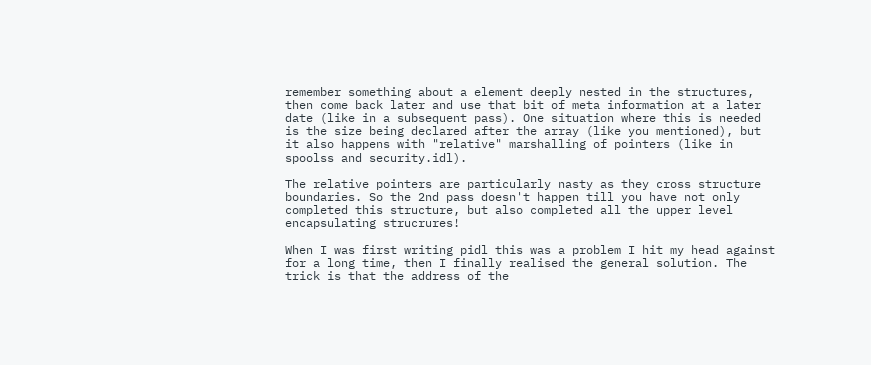remember something about a element deeply nested in the structures,
then come back later and use that bit of meta information at a later
date (like in a subsequent pass). One situation where this is needed
is the size being declared after the array (like you mentioned), but
it also happens with "relative" marshalling of pointers (like in
spoolss and security.idl).

The relative pointers are particularly nasty as they cross structure
boundaries. So the 2nd pass doesn't happen till you have not only
completed this structure, but also completed all the upper level
encapsulating strucrures!

When I was first writing pidl this was a problem I hit my head against
for a long time, then I finally realised the general solution. The
trick is that the address of the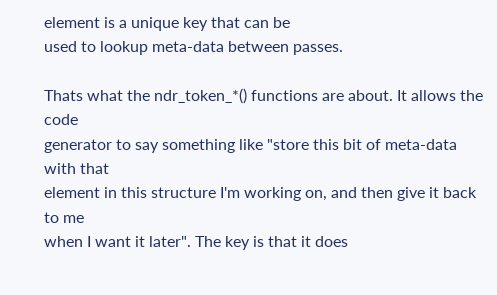element is a unique key that can be
used to lookup meta-data between passes.

Thats what the ndr_token_*() functions are about. It allows the code
generator to say something like "store this bit of meta-data with that
element in this structure I'm working on, and then give it back to me
when I want it later". The key is that it does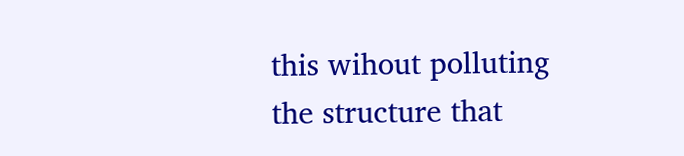this wihout polluting
the structure that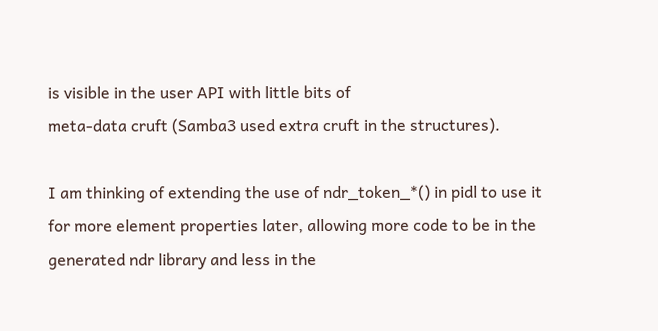is visible in the user API with little bits of
meta-data cruft (Samba3 used extra cruft in the structures).

I am thinking of extending the use of ndr_token_*() in pidl to use it
for more element properties later, allowing more code to be in the
generated ndr library and less in the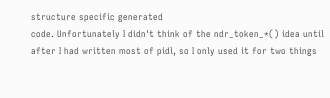structure specific generated
code. Unfortunately I didn't think of the ndr_token_*() idea until
after I had written most of pidl, so I only used it for two things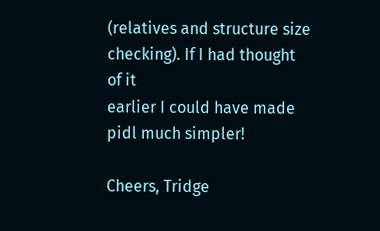(relatives and structure size checking). If I had thought of it
earlier I could have made pidl much simpler!

Cheers, Tridge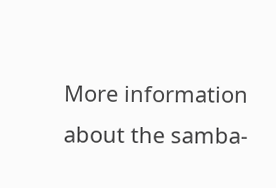More information about the samba-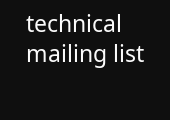technical mailing list